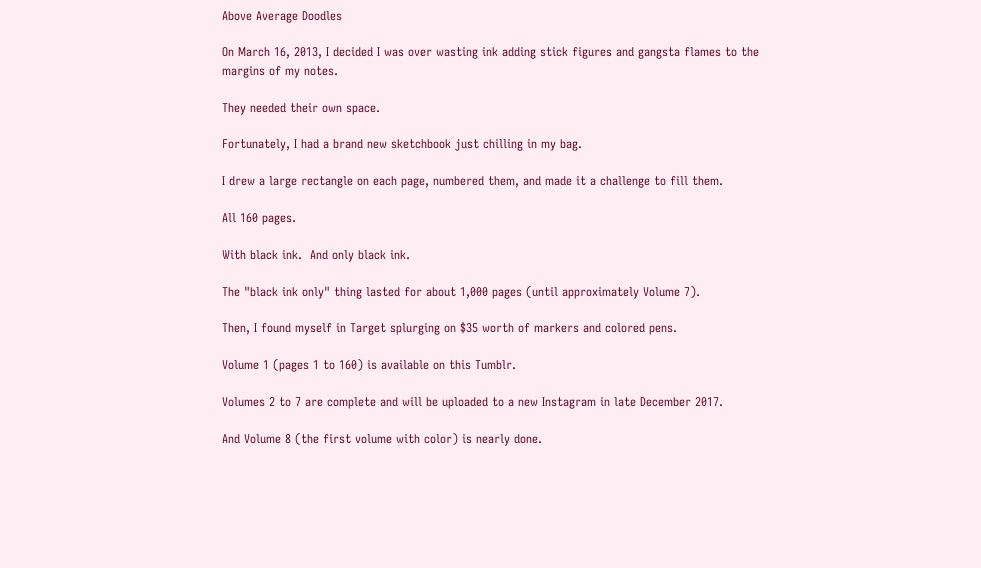Above Average Doodles

On March 16, 2013, I decided I was over wasting ink adding stick figures and gangsta flames to the margins of my notes.

They needed their own space.

Fortunately, I had a brand new sketchbook just chilling in my bag.

I drew a large rectangle on each page, numbered them, and made it a challenge to fill them.

All 160 pages.

With black ink.  And only black ink.

The "black ink only" thing lasted for about 1,000 pages (until approximately Volume 7).

Then, I found myself in Target splurging on $35 worth of markers and colored pens.

Volume 1 (pages 1 to 160) is available on this Tumblr.

Volumes 2 to 7 are complete and will be uploaded to a new Instagram in late December 2017.

And Volume 8 (the first volume with color) is nearly done.